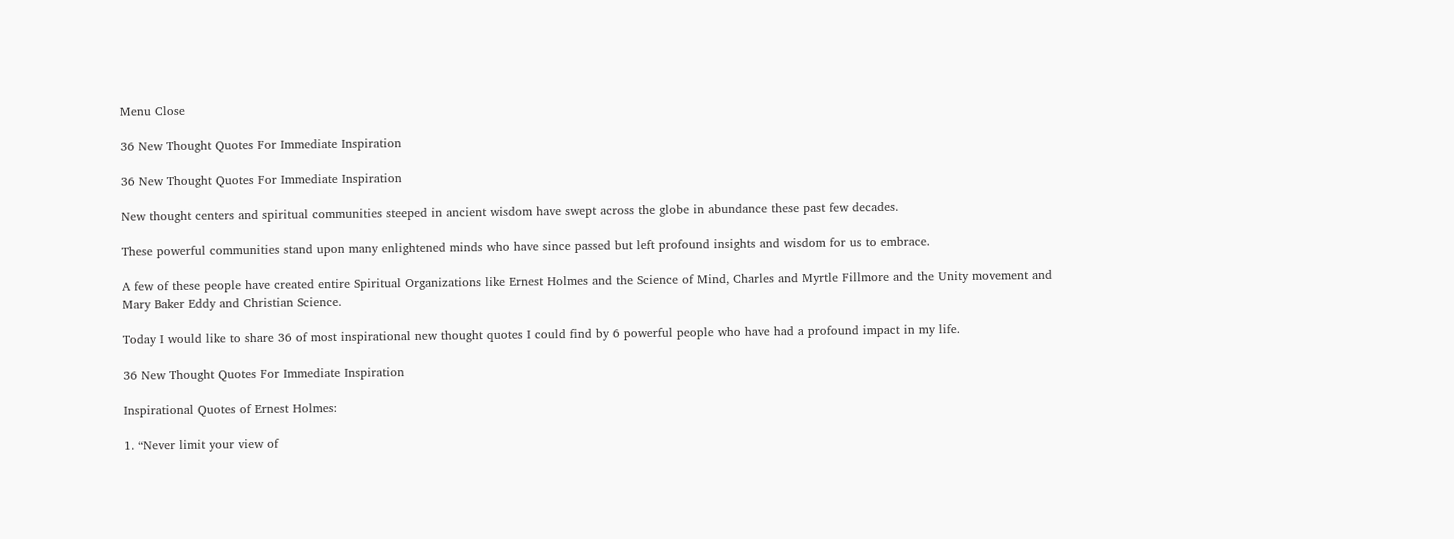Menu Close

36 New Thought Quotes For Immediate Inspiration

36 New Thought Quotes For Immediate Inspiration

New thought centers and spiritual communities steeped in ancient wisdom have swept across the globe in abundance these past few decades.

These powerful communities stand upon many enlightened minds who have since passed but left profound insights and wisdom for us to embrace.

A few of these people have created entire Spiritual Organizations like Ernest Holmes and the Science of Mind, Charles and Myrtle Fillmore and the Unity movement and Mary Baker Eddy and Christian Science.

Today I would like to share 36 of most inspirational new thought quotes I could find by 6 powerful people who have had a profound impact in my life.

36 New Thought Quotes For Immediate Inspiration

Inspirational Quotes of Ernest Holmes:

1. “Never limit your view of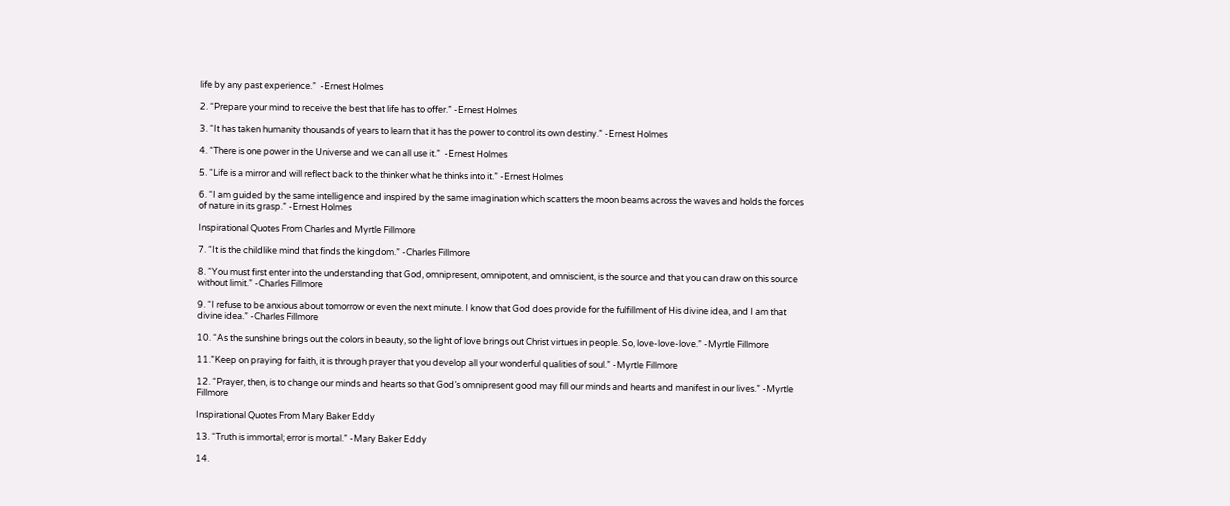life by any past experience.”  -Ernest Holmes

2. “Prepare your mind to receive the best that life has to offer.” -Ernest Holmes

3. “It has taken humanity thousands of years to learn that it has the power to control its own destiny.” -Ernest Holmes

4. “There is one power in the Universe and we can all use it.”  -Ernest Holmes

5. “Life is a mirror and will reflect back to the thinker what he thinks into it.” -Ernest Holmes

6. “I am guided by the same intelligence and inspired by the same imagination which scatters the moon beams across the waves and holds the forces of nature in its grasp.” -Ernest Holmes

Inspirational Quotes From Charles and Myrtle Fillmore

7. “It is the childlike mind that finds the kingdom.” -Charles Fillmore

8. “You must first enter into the understanding that God, omnipresent, omnipotent, and omniscient, is the source and that you can draw on this source without limit.” -Charles Fillmore

9. “I refuse to be anxious about tomorrow or even the next minute. I know that God does provide for the fulfillment of His divine idea, and I am that divine idea.” -Charles Fillmore

10. “As the sunshine brings out the colors in beauty, so the light of love brings out Christ virtues in people. So, love-love-love.” -Myrtle Fillmore

11.”Keep on praying for faith, it is through prayer that you develop all your wonderful qualities of soul.” -Myrtle Fillmore

12. “Prayer, then, is to change our minds and hearts so that God’s omnipresent good may fill our minds and hearts and manifest in our lives.” -Myrtle Fillmore

Inspirational Quotes From Mary Baker Eddy

13. “Truth is immortal; error is mortal.” -Mary Baker Eddy

14.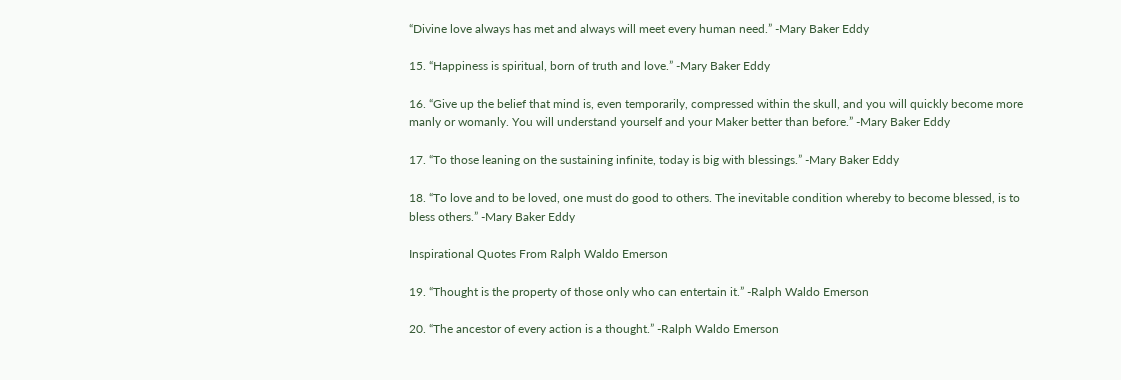“Divine love always has met and always will meet every human need.” -Mary Baker Eddy

15. “Happiness is spiritual, born of truth and love.” -Mary Baker Eddy

16. “Give up the belief that mind is, even temporarily, compressed within the skull, and you will quickly become more manly or womanly. You will understand yourself and your Maker better than before.” -Mary Baker Eddy

17. “To those leaning on the sustaining infinite, today is big with blessings.” -Mary Baker Eddy

18. “To love and to be loved, one must do good to others. The inevitable condition whereby to become blessed, is to bless others.” -Mary Baker Eddy

Inspirational Quotes From Ralph Waldo Emerson

19. “Thought is the property of those only who can entertain it.” -Ralph Waldo Emerson

20. “The ancestor of every action is a thought.” -Ralph Waldo Emerson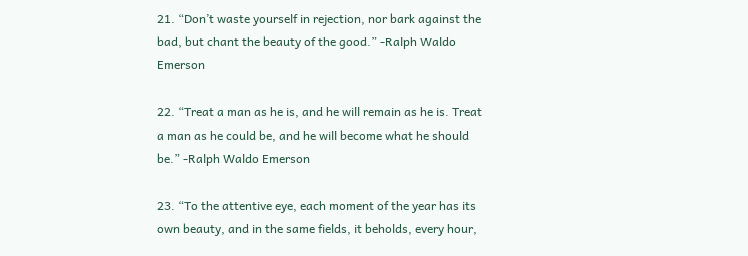21. “Don’t waste yourself in rejection, nor bark against the bad, but chant the beauty of the good.” -Ralph Waldo Emerson

22. “Treat a man as he is, and he will remain as he is. Treat a man as he could be, and he will become what he should be.” -Ralph Waldo Emerson

23. “To the attentive eye, each moment of the year has its own beauty, and in the same fields, it beholds, every hour,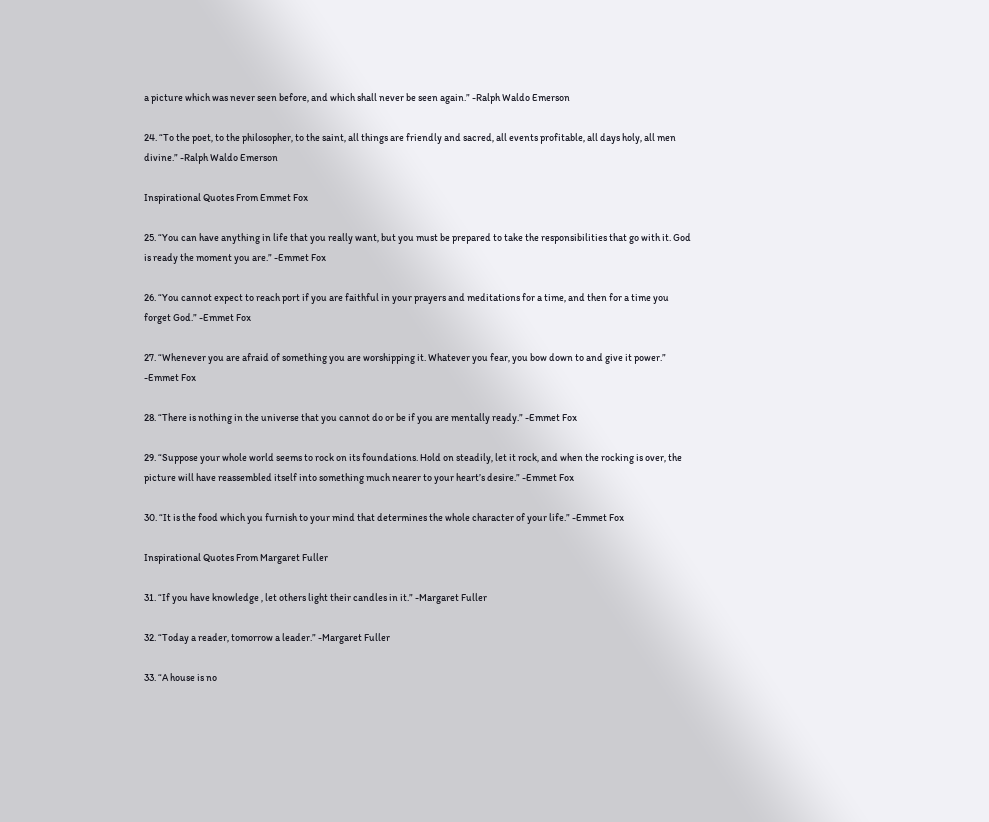a picture which was never seen before, and which shall never be seen again.” -Ralph Waldo Emerson

24. “To the poet, to the philosopher, to the saint, all things are friendly and sacred, all events profitable, all days holy, all men divine.” -Ralph Waldo Emerson

Inspirational Quotes From Emmet Fox

25. “You can have anything in life that you really want, but you must be prepared to take the responsibilities that go with it. God is ready the moment you are.” -Emmet Fox

26. “You cannot expect to reach port if you are faithful in your prayers and meditations for a time, and then for a time you forget God.” -Emmet Fox

27. “Whenever you are afraid of something you are worshipping it. Whatever you fear, you bow down to and give it power.” -Emmet Fox

28. “There is nothing in the universe that you cannot do or be if you are mentally ready.” -Emmet Fox

29. “Suppose your whole world seems to rock on its foundations. Hold on steadily, let it rock, and when the rocking is over, the picture will have reassembled itself into something much nearer to your heart’s desire.” -Emmet Fox

30. “It is the food which you furnish to your mind that determines the whole character of your life.” -Emmet Fox

Inspirational Quotes From Margaret Fuller

31. “If you have knowledge , let others light their candles in it.” -Margaret Fuller

32. “Today a reader, tomorrow a leader.” -Margaret Fuller

33. “A house is no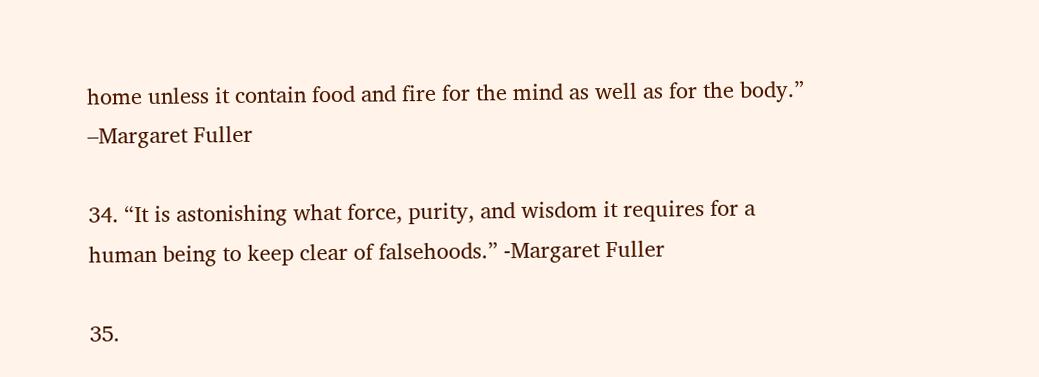home unless it contain food and fire for the mind as well as for the body.” –Margaret Fuller

34. “It is astonishing what force, purity, and wisdom it requires for a human being to keep clear of falsehoods.” -Margaret Fuller

35.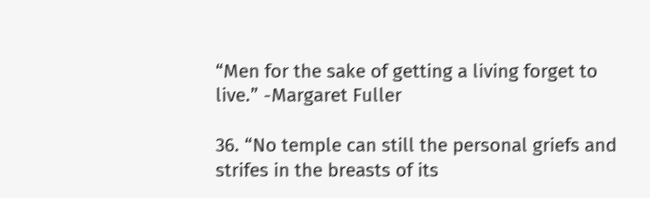“Men for the sake of getting a living forget to live.” -Margaret Fuller

36. “No temple can still the personal griefs and strifes in the breasts of its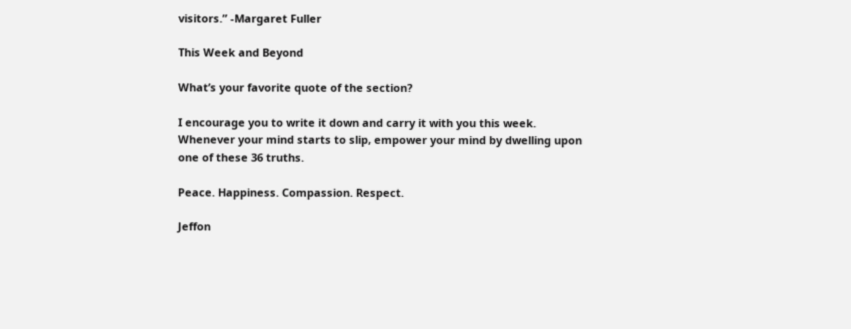visitors.” -Margaret Fuller

This Week and Beyond

What’s your favorite quote of the section?

I encourage you to write it down and carry it with you this week. Whenever your mind starts to slip, empower your mind by dwelling upon one of these 36 truths.

Peace. Happiness. Compassion. Respect.

Jeffon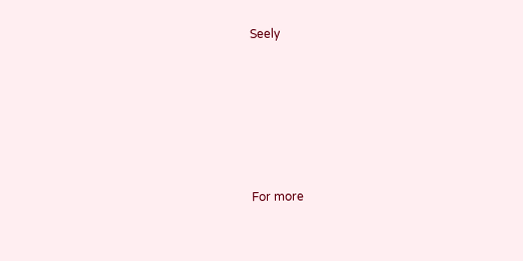Seely






For more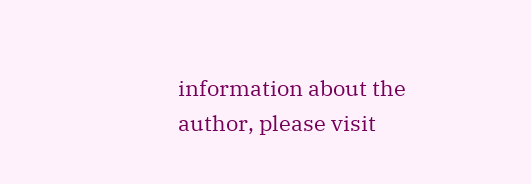information about the author, please visit